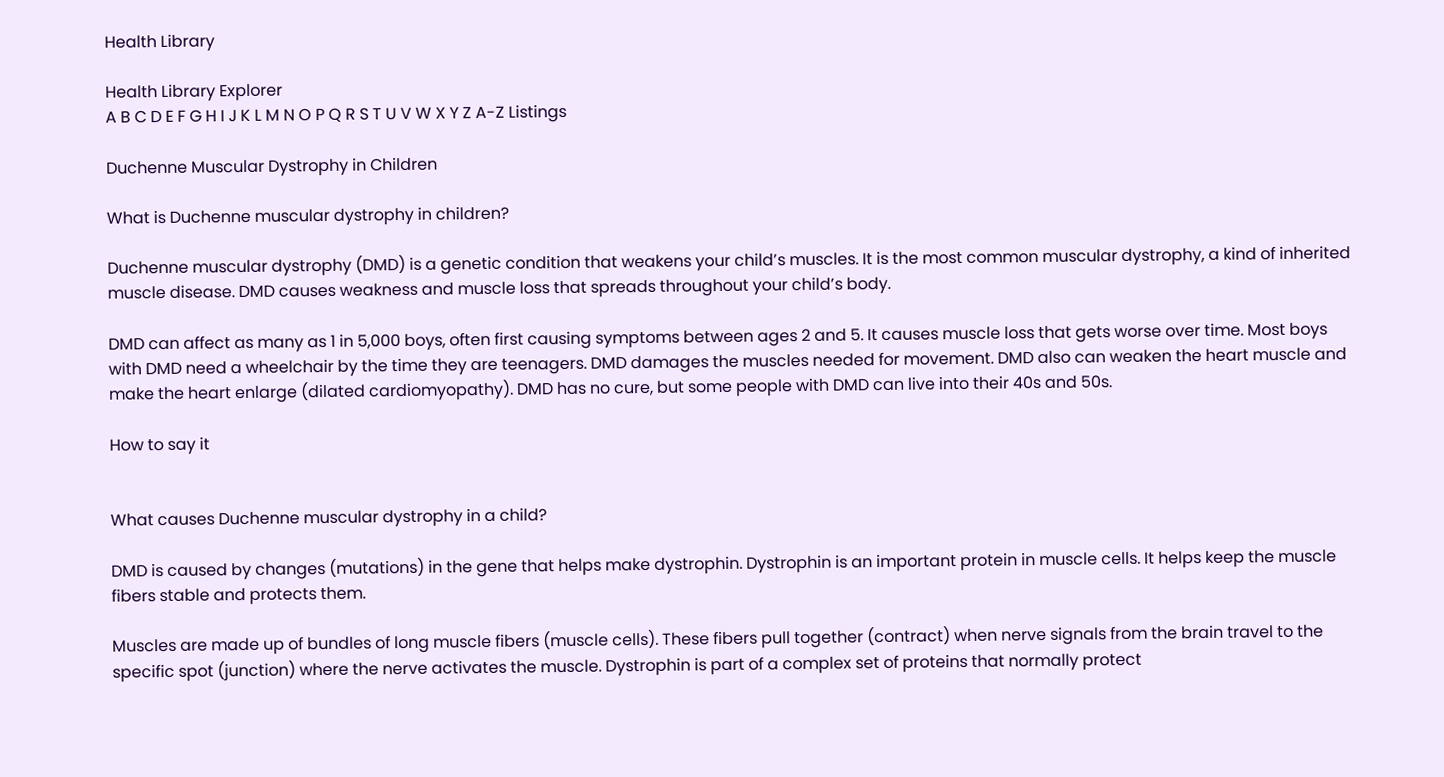Health Library

Health Library Explorer
A B C D E F G H I J K L M N O P Q R S T U V W X Y Z A-Z Listings

Duchenne Muscular Dystrophy in Children

What is Duchenne muscular dystrophy in children?

Duchenne muscular dystrophy (DMD) is a genetic condition that weakens your child’s muscles. It is the most common muscular dystrophy, a kind of inherited muscle disease. DMD causes weakness and muscle loss that spreads throughout your child’s body.

DMD can affect as many as 1 in 5,000 boys, often first causing symptoms between ages 2 and 5. It causes muscle loss that gets worse over time. Most boys with DMD need a wheelchair by the time they are teenagers. DMD damages the muscles needed for movement. DMD also can weaken the heart muscle and make the heart enlarge (dilated cardiomyopathy). DMD has no cure, but some people with DMD can live into their 40s and 50s.

How to say it


What causes Duchenne muscular dystrophy in a child?

DMD is caused by changes (mutations) in the gene that helps make dystrophin. Dystrophin is an important protein in muscle cells. It helps keep the muscle fibers stable and protects them.

Muscles are made up of bundles of long muscle fibers (muscle cells). These fibers pull together (contract) when nerve signals from the brain travel to the specific spot (junction) where the nerve activates the muscle. Dystrophin is part of a complex set of proteins that normally protect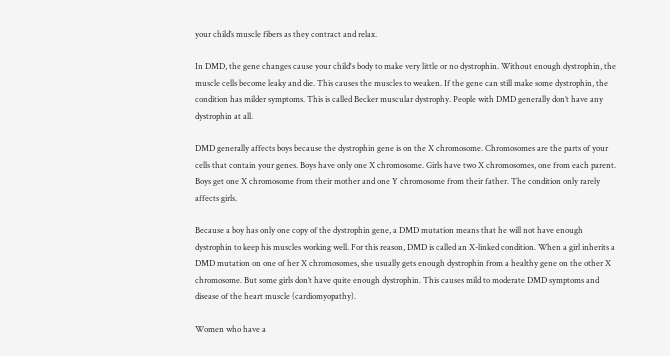your child’s muscle fibers as they contract and relax.

In DMD, the gene changes cause your child's body to make very little or no dystrophin. Without enough dystrophin, the muscle cells become leaky and die. This causes the muscles to weaken. If the gene can still make some dystrophin, the condition has milder symptoms. This is called Becker muscular dystrophy. People with DMD generally don’t have any dystrophin at all.

DMD generally affects boys because the dystrophin gene is on the X chromosome. Chromosomes are the parts of your cells that contain your genes. Boys have only one X chromosome. Girls have two X chromosomes, one from each parent. Boys get one X chromosome from their mother and one Y chromosome from their father. The condition only rarely affects girls.

Because a boy has only one copy of the dystrophin gene, a DMD mutation means that he will not have enough dystrophin to keep his muscles working well. For this reason, DMD is called an X-linked condition. When a girl inherits a DMD mutation on one of her X chromosomes, she usually gets enough dystrophin from a healthy gene on the other X chromosome. But some girls don’t have quite enough dystrophin. This causes mild to moderate DMD symptoms and disease of the heart muscle (cardiomyopathy).

Women who have a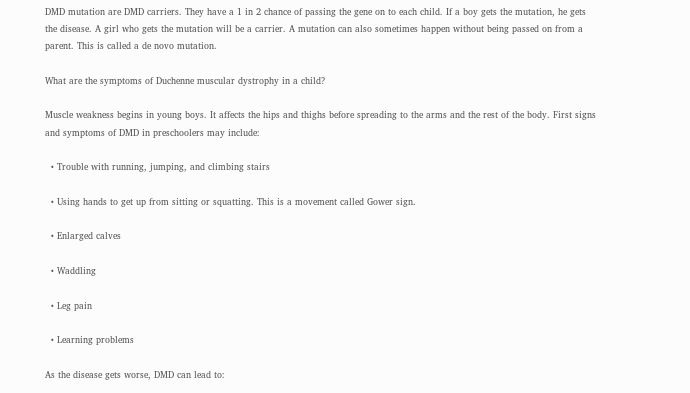DMD mutation are DMD carriers. They have a 1 in 2 chance of passing the gene on to each child. If a boy gets the mutation, he gets the disease. A girl who gets the mutation will be a carrier. A mutation can also sometimes happen without being passed on from a parent. This is called a de novo mutation.

What are the symptoms of Duchenne muscular dystrophy in a child?

Muscle weakness begins in young boys. It affects the hips and thighs before spreading to the arms and the rest of the body. First signs and symptoms of DMD in preschoolers may include:

  • Trouble with running, jumping, and climbing stairs

  • Using hands to get up from sitting or squatting. This is a movement called Gower sign.

  • Enlarged calves

  • Waddling

  • Leg pain

  • Learning problems

As the disease gets worse, DMD can lead to: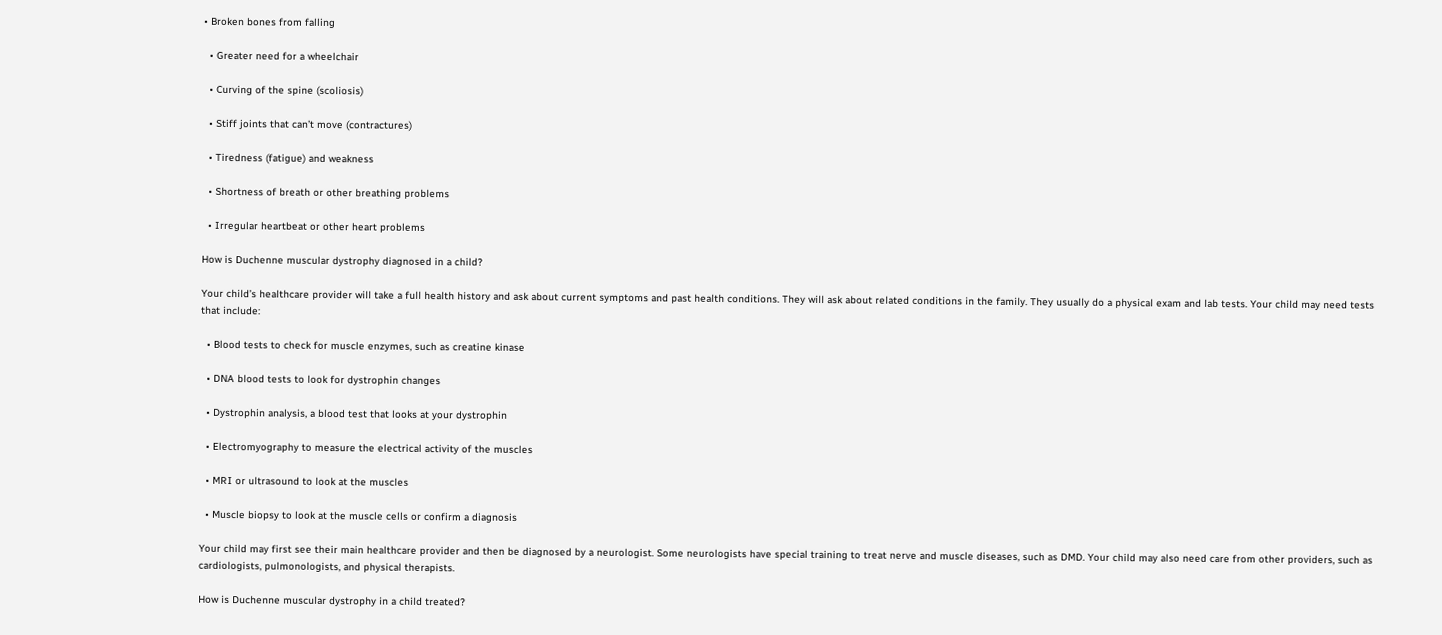• Broken bones from falling

  • Greater need for a wheelchair

  • Curving of the spine (scoliosis)

  • Stiff joints that can’t move (contractures)

  • Tiredness (fatigue) and weakness

  • Shortness of breath or other breathing problems

  • Irregular heartbeat or other heart problems

How is Duchenne muscular dystrophy diagnosed in a child?

Your child’s healthcare provider will take a full health history and ask about current symptoms and past health conditions. They will ask about related conditions in the family. They usually do a physical exam and lab tests. Your child may need tests that include:

  • Blood tests to check for muscle enzymes, such as creatine kinase

  • DNA blood tests to look for dystrophin changes

  • Dystrophin analysis, a blood test that looks at your dystrophin

  • Electromyography to measure the electrical activity of the muscles

  • MRI or ultrasound to look at the muscles

  • Muscle biopsy to look at the muscle cells or confirm a diagnosis

Your child may first see their main healthcare provider and then be diagnosed by a neurologist. Some neurologists have special training to treat nerve and muscle diseases, such as DMD. Your child may also need care from other providers, such as cardiologists, pulmonologists, and physical therapists.

How is Duchenne muscular dystrophy in a child treated?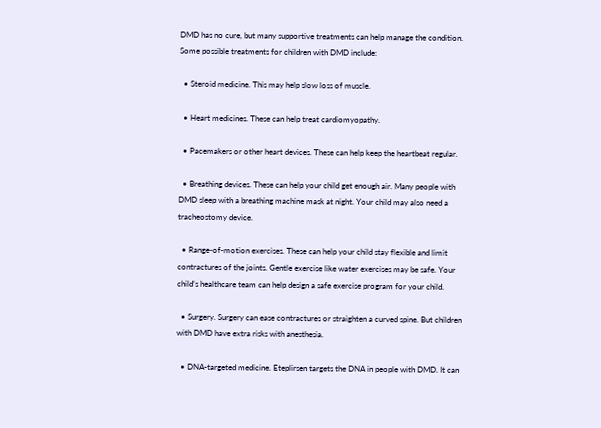DMD has no cure, but many supportive treatments can help manage the condition. Some possible treatments for children with DMD include:

  • Steroid medicine. This may help slow loss of muscle.

  • Heart medicines. These can help treat cardiomyopathy.

  • Pacemakers or other heart devices. These can help keep the heartbeat regular.

  • Breathing devices. These can help your child get enough air. Many people with DMD sleep with a breathing machine mask at night. Your child may also need a tracheostomy device.

  • Range-of-motion exercises. These can help your child stay flexible and limit contractures of the joints. Gentle exercise like water exercises may be safe. Your child’s healthcare team can help design a safe exercise program for your child.

  • Surgery. Surgery can ease contractures or straighten a curved spine. But children with DMD have extra risks with anesthesia.

  • DNA-targeted medicine. Eteplirsen targets the DNA in people with DMD. It can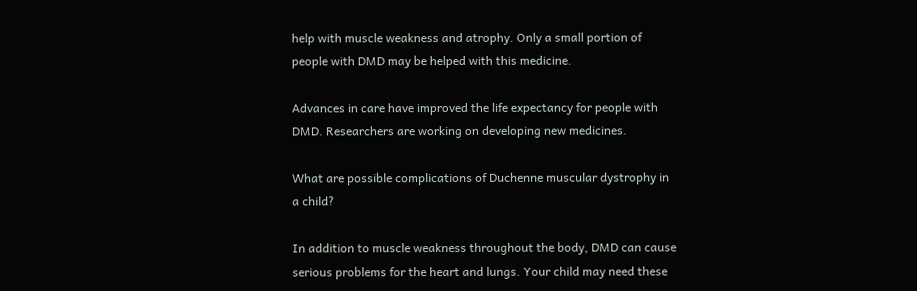help with muscle weakness and atrophy. Only a small portion of people with DMD may be helped with this medicine.

Advances in care have improved the life expectancy for people with DMD. Researchers are working on developing new medicines.

What are possible complications of Duchenne muscular dystrophy in a child?

In addition to muscle weakness throughout the body, DMD can cause serious problems for the heart and lungs. Your child may need these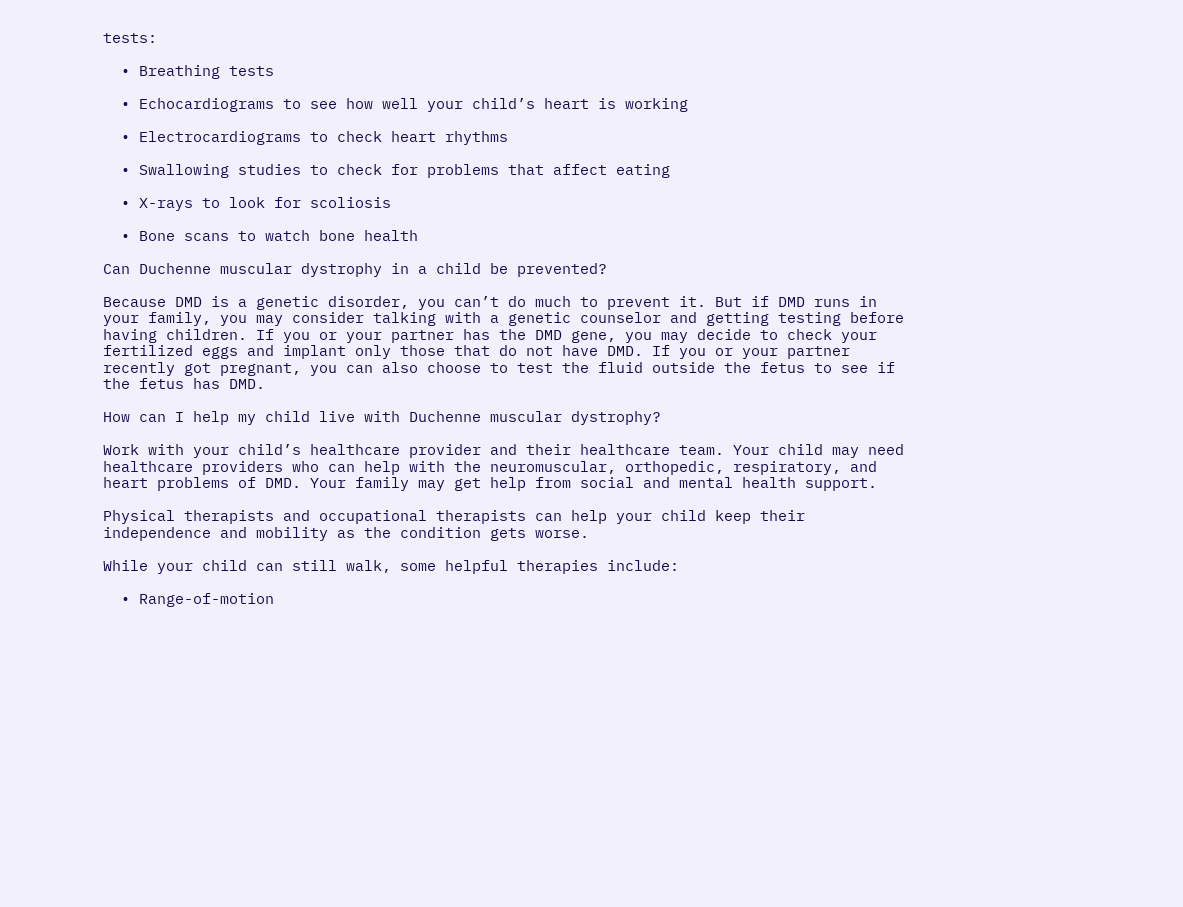tests:

  • Breathing tests

  • Echocardiograms to see how well your child’s heart is working

  • Electrocardiograms to check heart rhythms

  • Swallowing studies to check for problems that affect eating

  • X-rays to look for scoliosis

  • Bone scans to watch bone health

Can Duchenne muscular dystrophy in a child be prevented?

Because DMD is a genetic disorder, you can’t do much to prevent it. But if DMD runs in your family, you may consider talking with a genetic counselor and getting testing before having children. If you or your partner has the DMD gene, you may decide to check your fertilized eggs and implant only those that do not have DMD. If you or your partner recently got pregnant, you can also choose to test the fluid outside the fetus to see if the fetus has DMD.

How can I help my child live with Duchenne muscular dystrophy?

Work with your child’s healthcare provider and their healthcare team. Your child may need healthcare providers who can help with the neuromuscular, orthopedic, respiratory, and heart problems of DMD. Your family may get help from social and mental health support.

Physical therapists and occupational therapists can help your child keep their independence and mobility as the condition gets worse.

While your child can still walk, some helpful therapies include:

  • Range-of-motion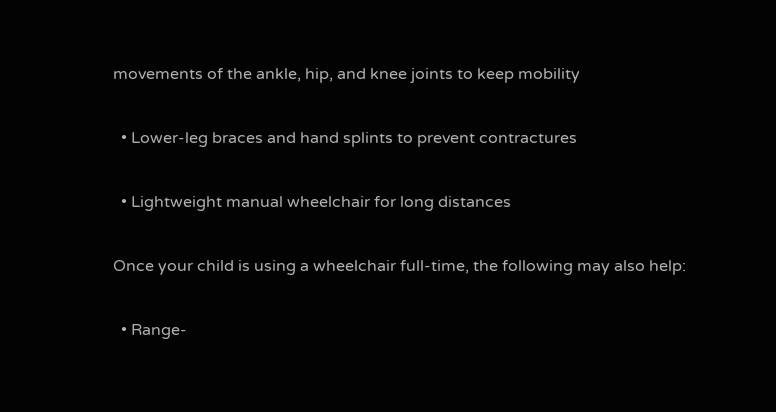movements of the ankle, hip, and knee joints to keep mobility

  • Lower-leg braces and hand splints to prevent contractures

  • Lightweight manual wheelchair for long distances

Once your child is using a wheelchair full-time, the following may also help:

  • Range-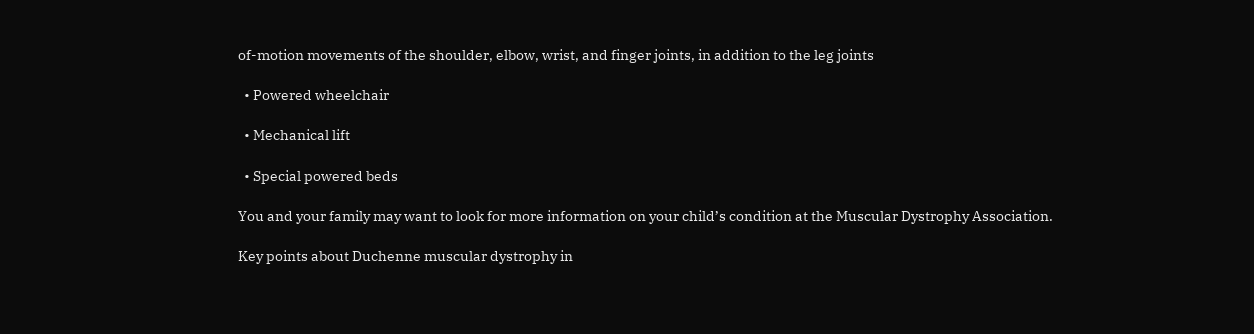of-motion movements of the shoulder, elbow, wrist, and finger joints, in addition to the leg joints

  • Powered wheelchair

  • Mechanical lift

  • Special powered beds

You and your family may want to look for more information on your child’s condition at the Muscular Dystrophy Association.

Key points about Duchenne muscular dystrophy in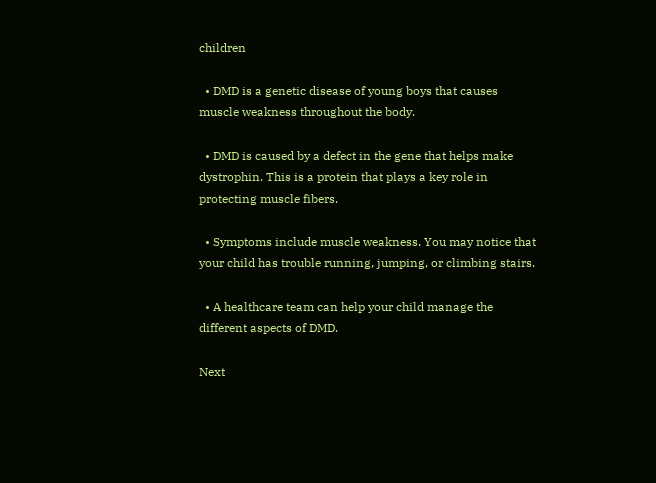children

  • DMD is a genetic disease of young boys that causes muscle weakness throughout the body.

  • DMD is caused by a defect in the gene that helps make dystrophin. This is a protein that plays a key role in protecting muscle fibers.

  • Symptoms include muscle weakness. You may notice that your child has trouble running, jumping, or climbing stairs.

  • A healthcare team can help your child manage the different aspects of DMD.

Next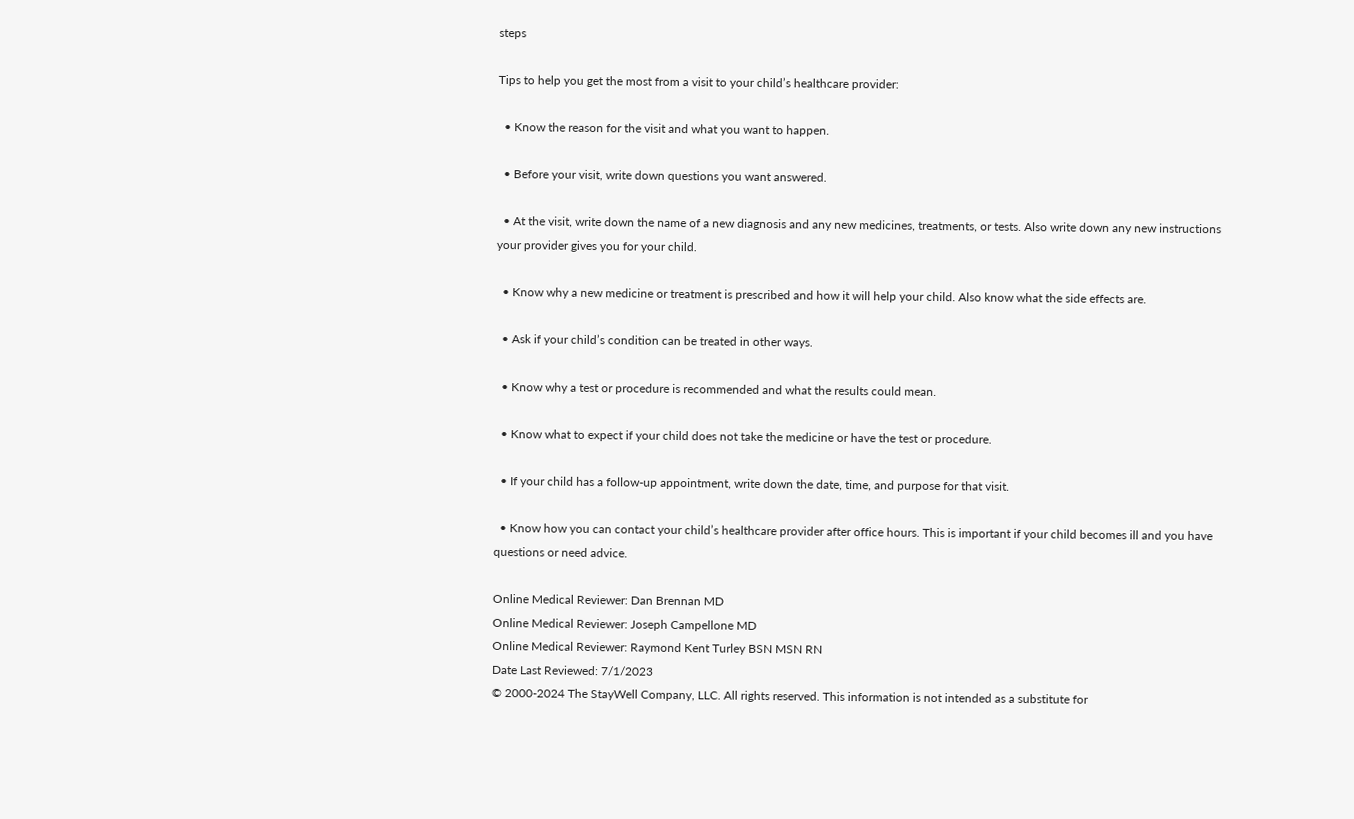steps

Tips to help you get the most from a visit to your child’s healthcare provider:

  • Know the reason for the visit and what you want to happen.

  • Before your visit, write down questions you want answered.

  • At the visit, write down the name of a new diagnosis and any new medicines, treatments, or tests. Also write down any new instructions your provider gives you for your child.

  • Know why a new medicine or treatment is prescribed and how it will help your child. Also know what the side effects are.

  • Ask if your child’s condition can be treated in other ways.

  • Know why a test or procedure is recommended and what the results could mean.

  • Know what to expect if your child does not take the medicine or have the test or procedure.

  • If your child has a follow-up appointment, write down the date, time, and purpose for that visit.

  • Know how you can contact your child’s healthcare provider after office hours. This is important if your child becomes ill and you have questions or need advice.

Online Medical Reviewer: Dan Brennan MD
Online Medical Reviewer: Joseph Campellone MD
Online Medical Reviewer: Raymond Kent Turley BSN MSN RN
Date Last Reviewed: 7/1/2023
© 2000-2024 The StayWell Company, LLC. All rights reserved. This information is not intended as a substitute for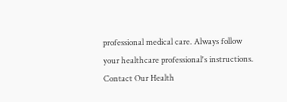professional medical care. Always follow your healthcare professional's instructions.
Contact Our Health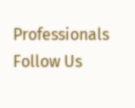Professionals
Follow Us